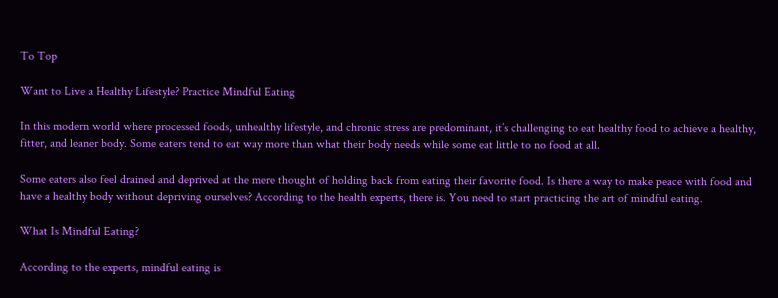To Top

Want to Live a Healthy Lifestyle? Practice Mindful Eating

In this modern world where processed foods, unhealthy lifestyle, and chronic stress are predominant, it’s challenging to eat healthy food to achieve a healthy, fitter, and leaner body. Some eaters tend to eat way more than what their body needs while some eat little to no food at all.

Some eaters also feel drained and deprived at the mere thought of holding back from eating their favorite food. Is there a way to make peace with food and have a healthy body without depriving ourselves? According to the health experts, there is. You need to start practicing the art of mindful eating.

What Is Mindful Eating?

According to the experts, mindful eating is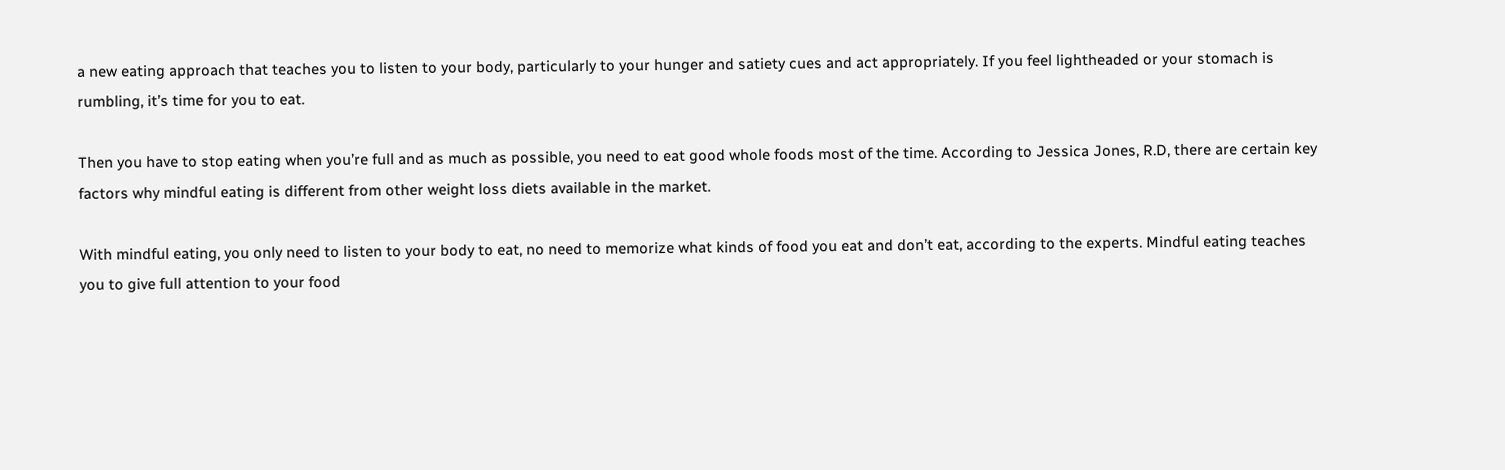a new eating approach that teaches you to listen to your body, particularly to your hunger and satiety cues and act appropriately. If you feel lightheaded or your stomach is rumbling, it’s time for you to eat.

Then you have to stop eating when you’re full and as much as possible, you need to eat good whole foods most of the time. According to Jessica Jones, R.D, there are certain key factors why mindful eating is different from other weight loss diets available in the market.

With mindful eating, you only need to listen to your body to eat, no need to memorize what kinds of food you eat and don’t eat, according to the experts. Mindful eating teaches you to give full attention to your food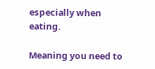especially when eating.

Meaning you need to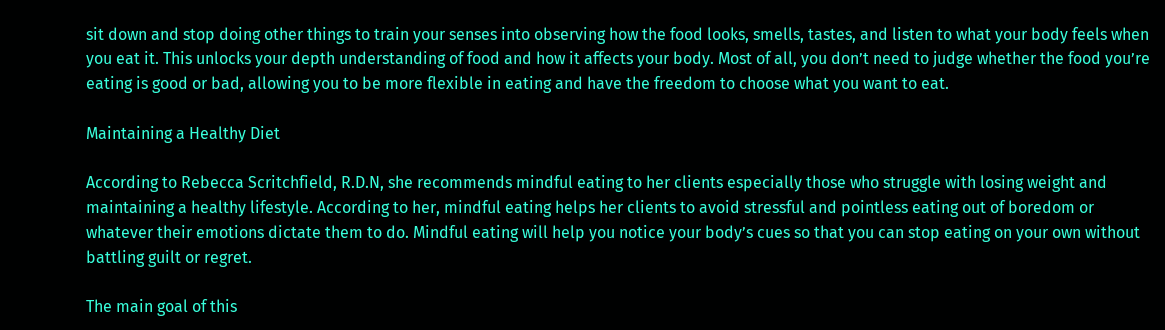sit down and stop doing other things to train your senses into observing how the food looks, smells, tastes, and listen to what your body feels when you eat it. This unlocks your depth understanding of food and how it affects your body. Most of all, you don’t need to judge whether the food you’re eating is good or bad, allowing you to be more flexible in eating and have the freedom to choose what you want to eat.

Maintaining a Healthy Diet

According to Rebecca Scritchfield, R.D.N, she recommends mindful eating to her clients especially those who struggle with losing weight and maintaining a healthy lifestyle. According to her, mindful eating helps her clients to avoid stressful and pointless eating out of boredom or whatever their emotions dictate them to do. Mindful eating will help you notice your body’s cues so that you can stop eating on your own without battling guilt or regret.

The main goal of this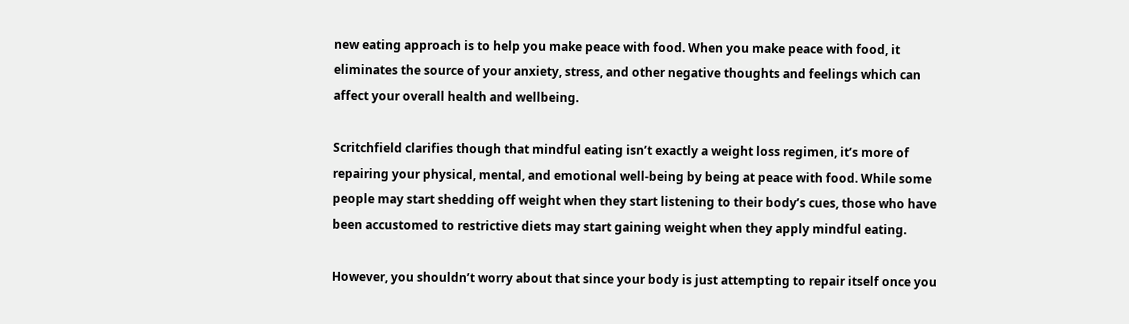new eating approach is to help you make peace with food. When you make peace with food, it eliminates the source of your anxiety, stress, and other negative thoughts and feelings which can affect your overall health and wellbeing.

Scritchfield clarifies though that mindful eating isn’t exactly a weight loss regimen, it’s more of repairing your physical, mental, and emotional well-being by being at peace with food. While some people may start shedding off weight when they start listening to their body’s cues, those who have been accustomed to restrictive diets may start gaining weight when they apply mindful eating.

However, you shouldn’t worry about that since your body is just attempting to repair itself once you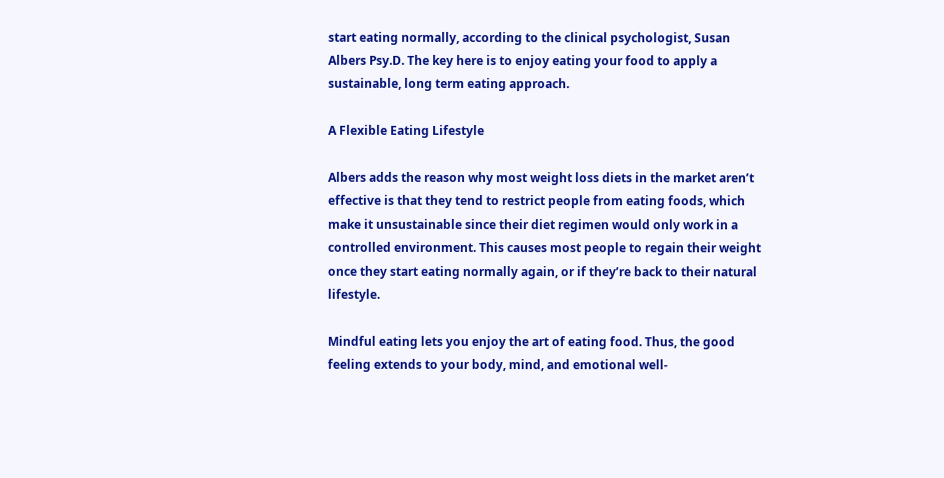start eating normally, according to the clinical psychologist, Susan Albers Psy.D. The key here is to enjoy eating your food to apply a sustainable, long term eating approach.

A Flexible Eating Lifestyle

Albers adds the reason why most weight loss diets in the market aren’t effective is that they tend to restrict people from eating foods, which make it unsustainable since their diet regimen would only work in a controlled environment. This causes most people to regain their weight once they start eating normally again, or if they’re back to their natural lifestyle.

Mindful eating lets you enjoy the art of eating food. Thus, the good feeling extends to your body, mind, and emotional well-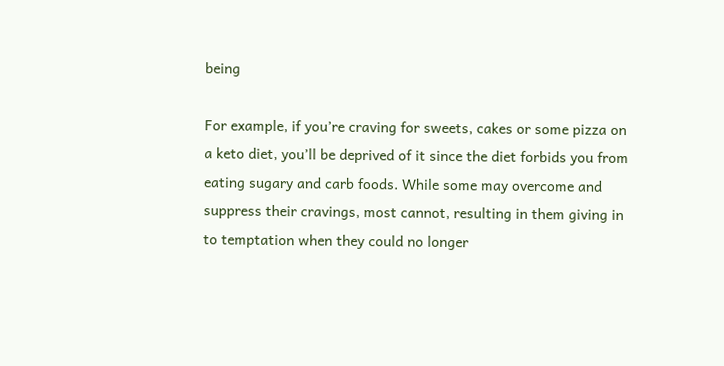being

For example, if you’re craving for sweets, cakes or some pizza on a keto diet, you’ll be deprived of it since the diet forbids you from eating sugary and carb foods. While some may overcome and suppress their cravings, most cannot, resulting in them giving in to temptation when they could no longer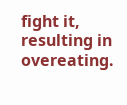fight it, resulting in overeating.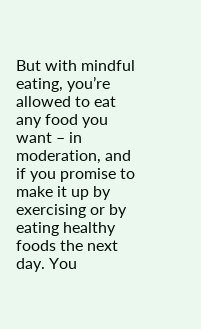But with mindful eating, you’re allowed to eat any food you want – in moderation, and if you promise to make it up by exercising or by eating healthy foods the next day. You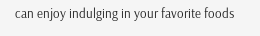can enjoy indulging in your favorite foods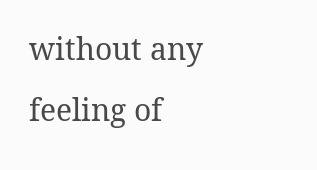without any feeling of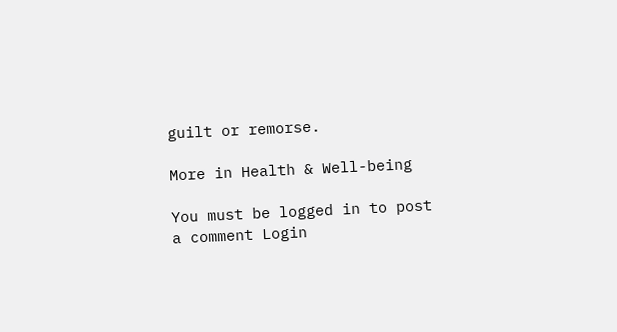guilt or remorse.

More in Health & Well-being

You must be logged in to post a comment Login